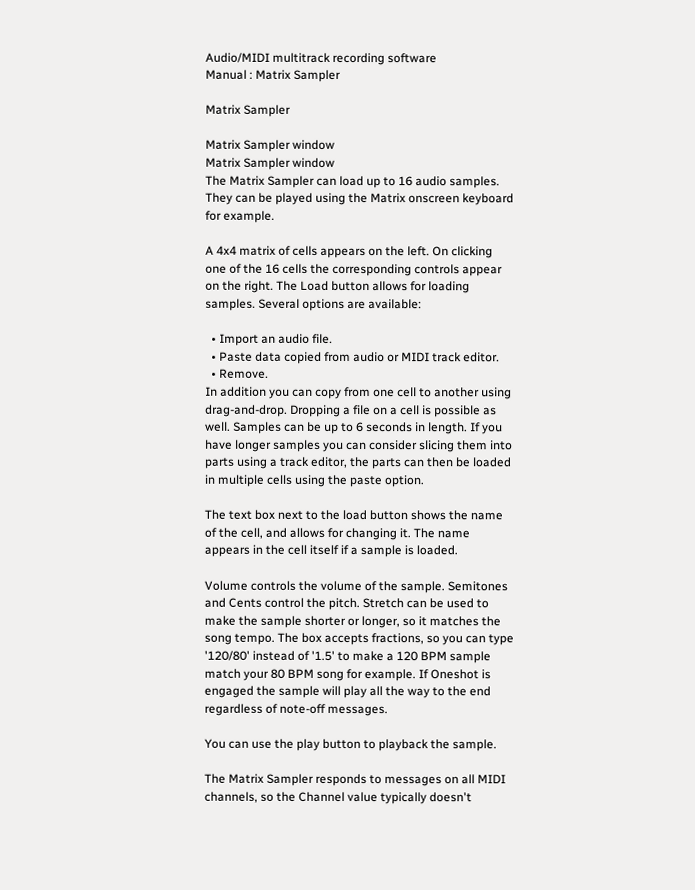Audio/MIDI multitrack recording software
Manual : Matrix Sampler

Matrix Sampler

Matrix Sampler window
Matrix Sampler window
The Matrix Sampler can load up to 16 audio samples. They can be played using the Matrix onscreen keyboard for example.

A 4x4 matrix of cells appears on the left. On clicking one of the 16 cells the corresponding controls appear on the right. The Load button allows for loading samples. Several options are available:

  • Import an audio file.
  • Paste data copied from audio or MIDI track editor.
  • Remove.
In addition you can copy from one cell to another using drag-and-drop. Dropping a file on a cell is possible as well. Samples can be up to 6 seconds in length. If you have longer samples you can consider slicing them into parts using a track editor, the parts can then be loaded in multiple cells using the paste option.

The text box next to the load button shows the name of the cell, and allows for changing it. The name appears in the cell itself if a sample is loaded.

Volume controls the volume of the sample. Semitones and Cents control the pitch. Stretch can be used to make the sample shorter or longer, so it matches the song tempo. The box accepts fractions, so you can type '120/80' instead of '1.5' to make a 120 BPM sample match your 80 BPM song for example. If Oneshot is engaged the sample will play all the way to the end regardless of note-off messages.

You can use the play button to playback the sample.

The Matrix Sampler responds to messages on all MIDI channels, so the Channel value typically doesn't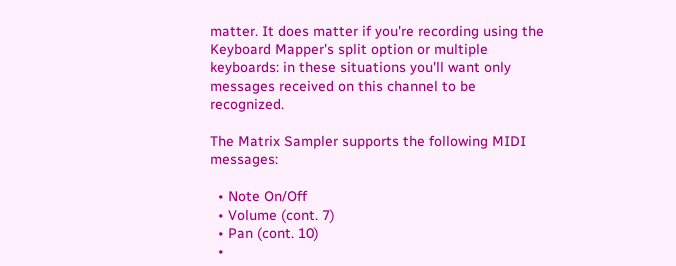matter. It does matter if you're recording using the Keyboard Mapper's split option or multiple keyboards: in these situations you'll want only messages received on this channel to be recognized.

The Matrix Sampler supports the following MIDI messages:

  • Note On/Off
  • Volume (cont. 7)
  • Pan (cont. 10)
  •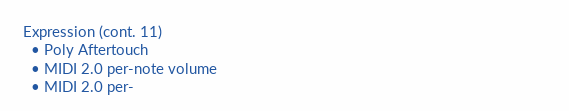Expression (cont. 11)
  • Poly Aftertouch
  • MIDI 2.0 per-note volume
  • MIDI 2.0 per-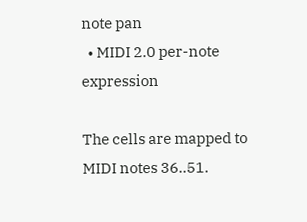note pan
  • MIDI 2.0 per-note expression

The cells are mapped to MIDI notes 36..51.